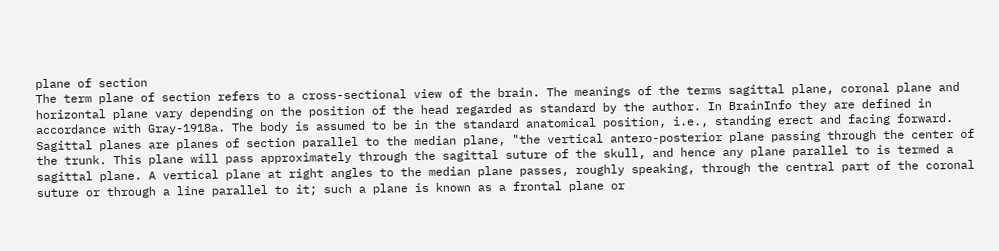plane of section
The term plane of section refers to a cross-sectional view of the brain. The meanings of the terms sagittal plane, coronal plane and horizontal plane vary depending on the position of the head regarded as standard by the author. In BrainInfo they are defined in accordance with Gray-1918a. The body is assumed to be in the standard anatomical position, i.e., standing erect and facing forward. Sagittal planes are planes of section parallel to the median plane, "the vertical antero-posterior plane passing through the center of the trunk. This plane will pass approximately through the sagittal suture of the skull, and hence any plane parallel to is termed a sagittal plane. A vertical plane at right angles to the median plane passes, roughly speaking, through the central part of the coronal suture or through a line parallel to it; such a plane is known as a frontal plane or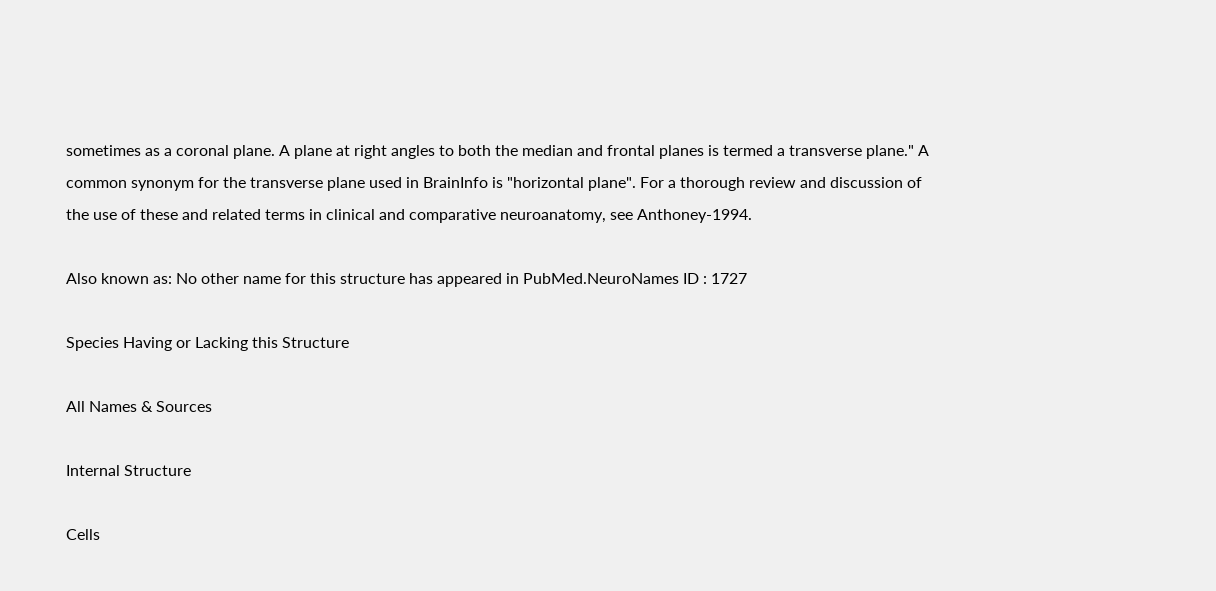sometimes as a coronal plane. A plane at right angles to both the median and frontal planes is termed a transverse plane." A common synonym for the transverse plane used in BrainInfo is "horizontal plane". For a thorough review and discussion of the use of these and related terms in clinical and comparative neuroanatomy, see Anthoney-1994.

Also known as: No other name for this structure has appeared in PubMed.NeuroNames ID : 1727

Species Having or Lacking this Structure

All Names & Sources

Internal Structure

Cells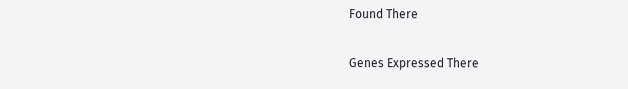Found There

Genes Expressed There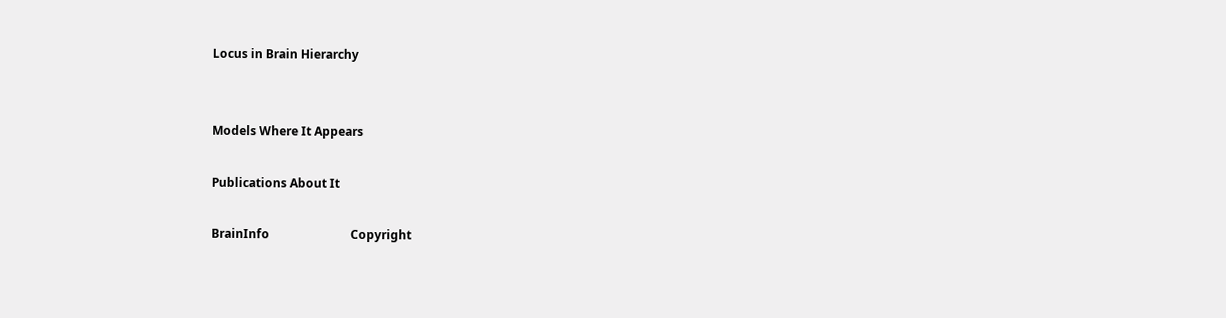Locus in Brain Hierarchy


Models Where It Appears

Publications About It

BrainInfo                           Copyright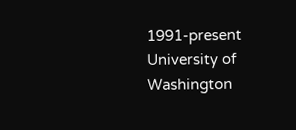1991-present                          University of Washington